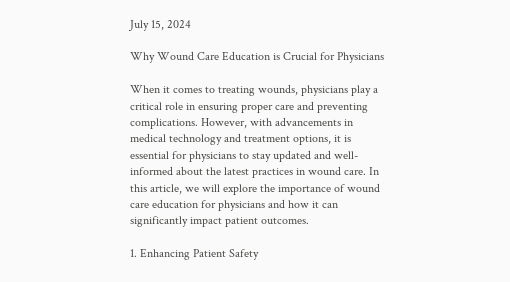July 15, 2024

Why Wound Care Education is Crucial for Physicians

When it comes to treating wounds, physicians play a critical role in ensuring proper care and preventing complications. However, with advancements in medical technology and treatment options, it is essential for physicians to stay updated and well-informed about the latest practices in wound care. In this article, we will explore the importance of wound care education for physicians and how it can significantly impact patient outcomes.

1. Enhancing Patient Safety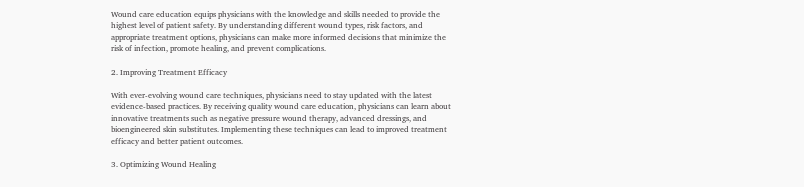Wound care education equips physicians with the knowledge and skills needed to provide the highest level of patient safety. By understanding different wound types, risk factors, and appropriate treatment options, physicians can make more informed decisions that minimize the risk of infection, promote healing, and prevent complications.

2. Improving Treatment Efficacy

With ever-evolving wound care techniques, physicians need to stay updated with the latest evidence-based practices. By receiving quality wound care education, physicians can learn about innovative treatments such as negative pressure wound therapy, advanced dressings, and bioengineered skin substitutes. Implementing these techniques can lead to improved treatment efficacy and better patient outcomes.

3. Optimizing Wound Healing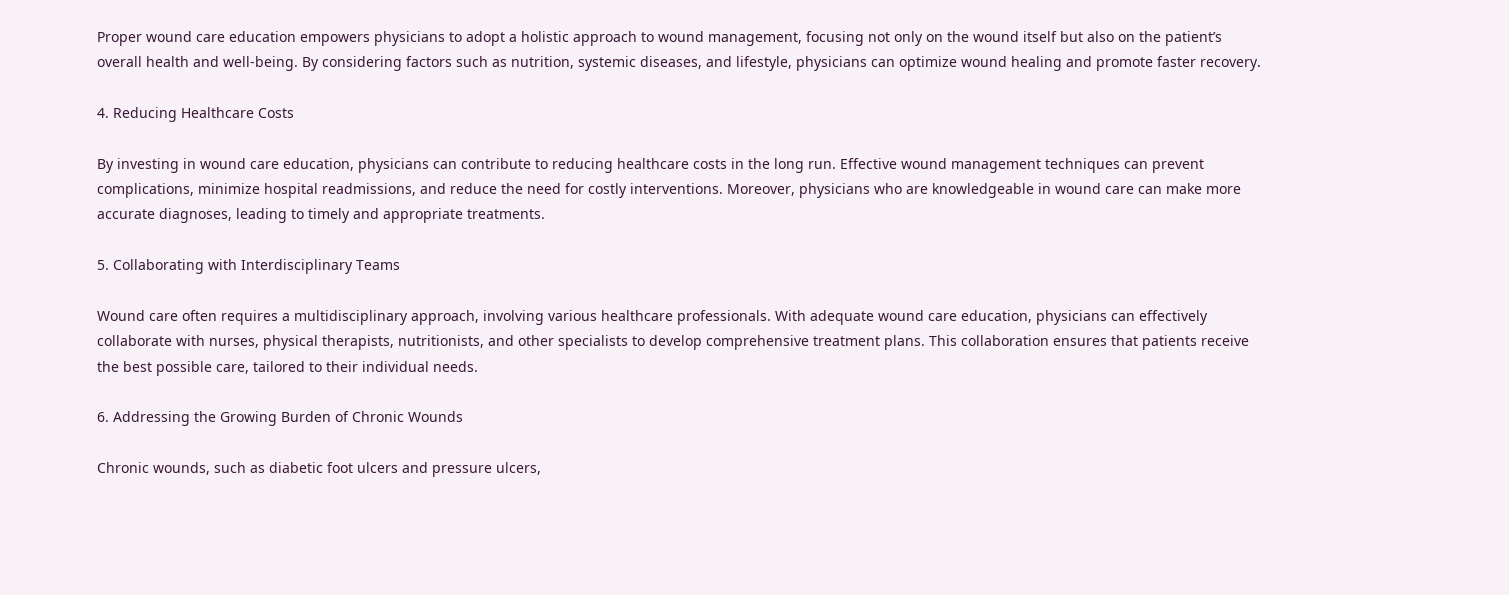Proper wound care education empowers physicians to adopt a holistic approach to wound management, focusing not only on the wound itself but also on the patient’s overall health and well-being. By considering factors such as nutrition, systemic diseases, and lifestyle, physicians can optimize wound healing and promote faster recovery.

4. Reducing Healthcare Costs

By investing in wound care education, physicians can contribute to reducing healthcare costs in the long run. Effective wound management techniques can prevent complications, minimize hospital readmissions, and reduce the need for costly interventions. Moreover, physicians who are knowledgeable in wound care can make more accurate diagnoses, leading to timely and appropriate treatments.

5. Collaborating with Interdisciplinary Teams

Wound care often requires a multidisciplinary approach, involving various healthcare professionals. With adequate wound care education, physicians can effectively collaborate with nurses, physical therapists, nutritionists, and other specialists to develop comprehensive treatment plans. This collaboration ensures that patients receive the best possible care, tailored to their individual needs.

6. Addressing the Growing Burden of Chronic Wounds

Chronic wounds, such as diabetic foot ulcers and pressure ulcers,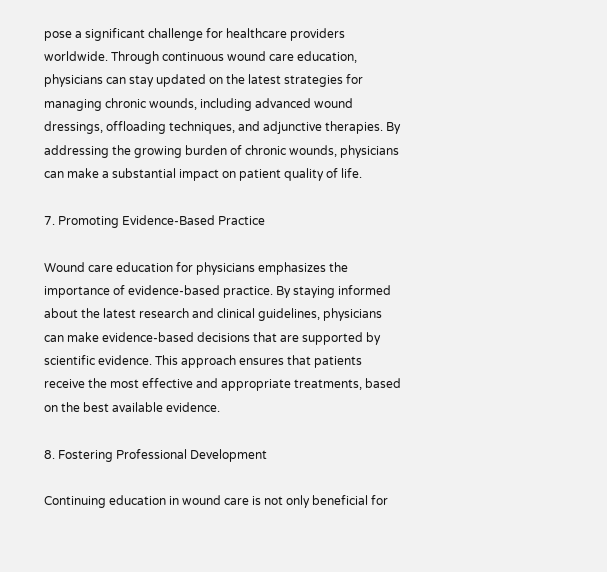pose a significant challenge for healthcare providers worldwide. Through continuous wound care education, physicians can stay updated on the latest strategies for managing chronic wounds, including advanced wound dressings, offloading techniques, and adjunctive therapies. By addressing the growing burden of chronic wounds, physicians can make a substantial impact on patient quality of life.

7. Promoting Evidence-Based Practice

Wound care education for physicians emphasizes the importance of evidence-based practice. By staying informed about the latest research and clinical guidelines, physicians can make evidence-based decisions that are supported by scientific evidence. This approach ensures that patients receive the most effective and appropriate treatments, based on the best available evidence.

8. Fostering Professional Development

Continuing education in wound care is not only beneficial for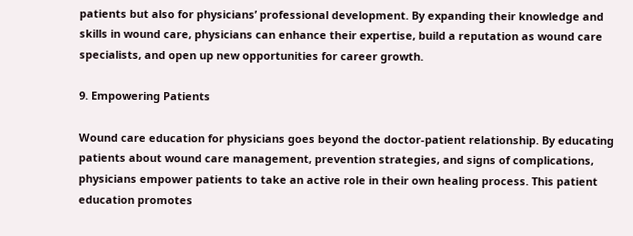patients but also for physicians’ professional development. By expanding their knowledge and skills in wound care, physicians can enhance their expertise, build a reputation as wound care specialists, and open up new opportunities for career growth.

9. Empowering Patients

Wound care education for physicians goes beyond the doctor-patient relationship. By educating patients about wound care management, prevention strategies, and signs of complications, physicians empower patients to take an active role in their own healing process. This patient education promotes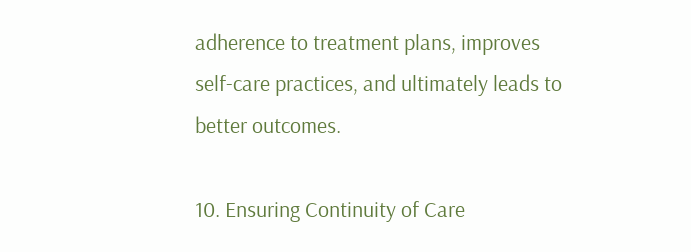adherence to treatment plans, improves self-care practices, and ultimately leads to better outcomes.

10. Ensuring Continuity of Care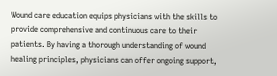Wound care education equips physicians with the skills to provide comprehensive and continuous care to their patients. By having a thorough understanding of wound healing principles, physicians can offer ongoing support,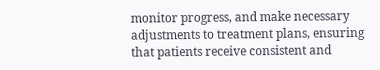monitor progress, and make necessary adjustments to treatment plans, ensuring that patients receive consistent and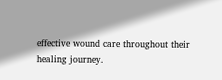effective wound care throughout their healing journey.